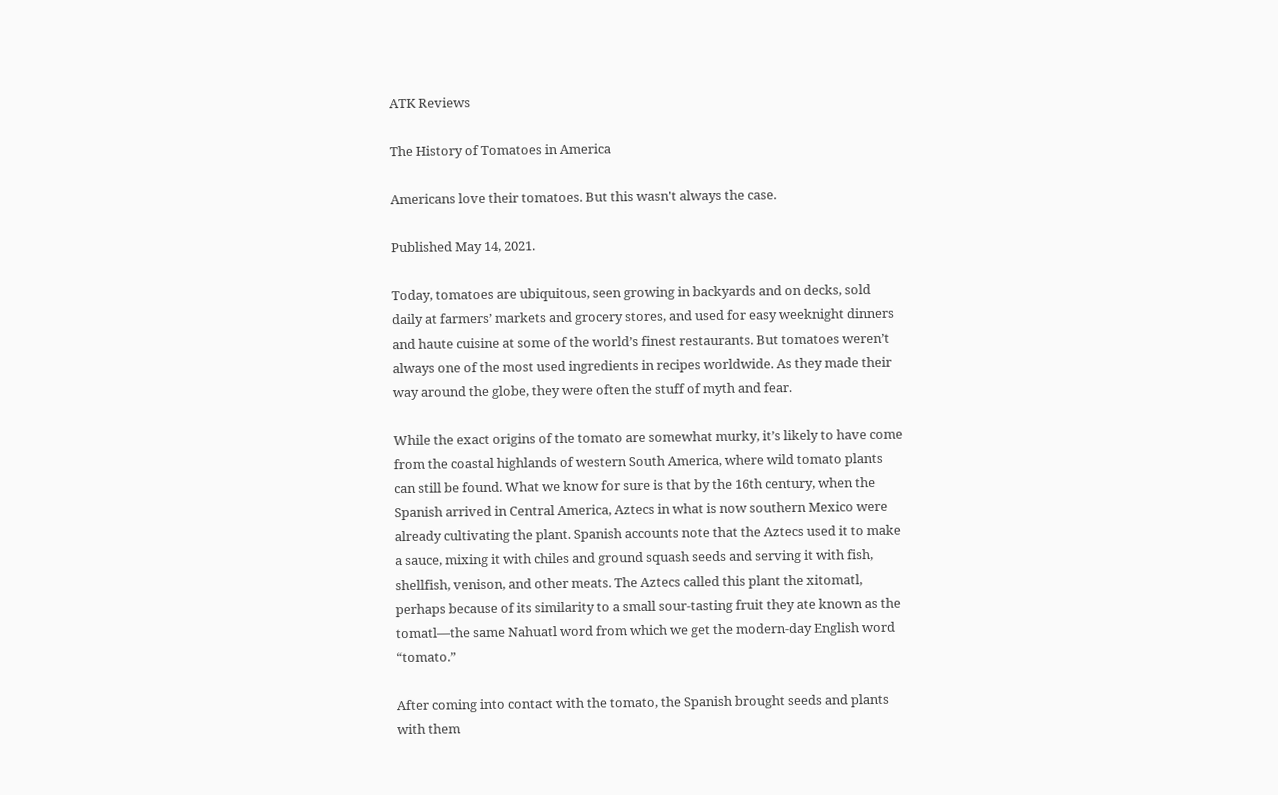ATK Reviews

The History of Tomatoes in America

Americans love their tomatoes. But this wasn't always the case.

Published May 14, 2021.

Today, tomatoes are ubiquitous, seen growing in backyards and on decks, sold daily at farmers’ markets and grocery stores, and used for easy weeknight dinners and haute cuisine at some of the world’s finest restaurants. But tomatoes weren’t always one of the most used ingredients in recipes worldwide. As they made their way around the globe, they were often the stuff of myth and fear.

While the exact origins of the tomato are somewhat murky, it’s likely to have come from the coastal highlands of western South America, where wild tomato plants can still be found. What we know for sure is that by the 16th century, when the Spanish arrived in Central America, Aztecs in what is now southern Mexico were already cultivating the plant. Spanish accounts note that the Aztecs used it to make a sauce, mixing it with chiles and ground squash seeds and serving it with fish, shellfish, venison, and other meats. The Aztecs called this plant the xitomatl, perhaps because of its similarity to a small sour-tasting fruit they ate known as the tomatl—the same Nahuatl word from which we get the modern-day English word “tomato.”

After coming into contact with the tomato, the Spanish brought seeds and plants with them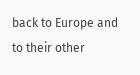back to Europe and to their other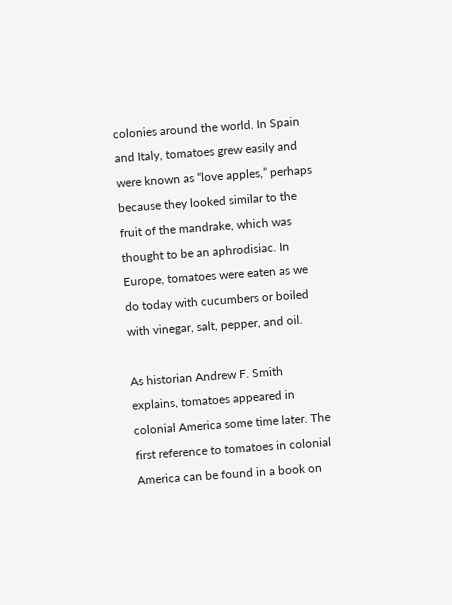colonies around the world. In Spain and Italy, tomatoes grew easily and were known as “love apples,” perhaps because they looked similar to the fruit of the mandrake, which was thought to be an aphrodisiac. In Europe, tomatoes were eaten as we do today with cucumbers or boiled with vinegar, salt, pepper, and oil.

As historian Andrew F. Smith explains, tomatoes appeared in colonial America some time later. The first reference to tomatoes in colonial America can be found in a book on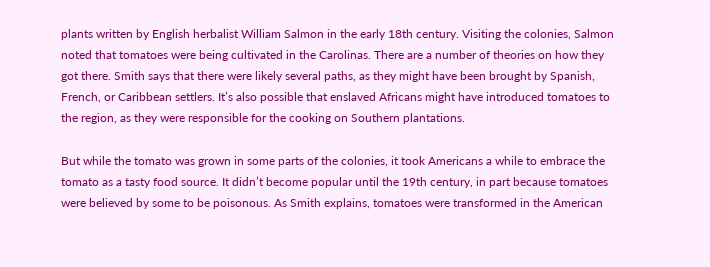plants written by English herbalist William Salmon in the early 18th century. Visiting the colonies, Salmon noted that tomatoes were being cultivated in the Carolinas. There are a number of theories on how they got there. Smith says that there were likely several paths, as they might have been brought by Spanish, French, or Caribbean settlers. It’s also possible that enslaved Africans might have introduced tomatoes to the region, as they were responsible for the cooking on Southern plantations.

But while the tomato was grown in some parts of the colonies, it took Americans a while to embrace the tomato as a tasty food source. It didn’t become popular until the 19th century, in part because tomatoes were believed by some to be poisonous. As Smith explains, tomatoes were transformed in the American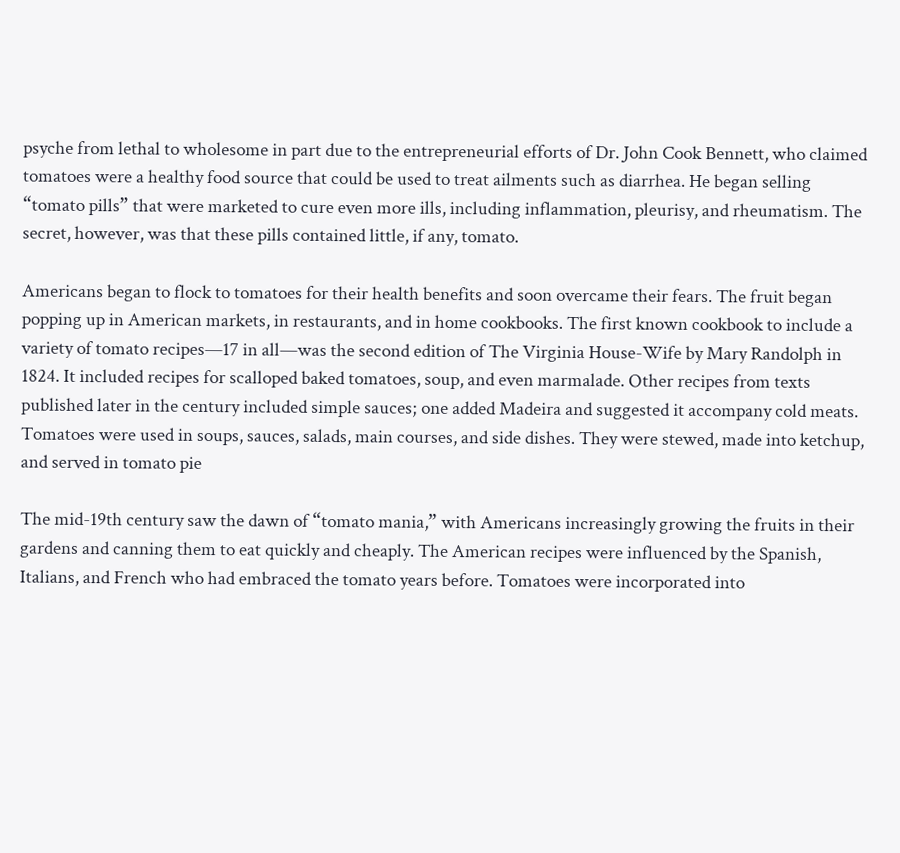psyche from lethal to wholesome in part due to the entrepreneurial efforts of Dr. John Cook Bennett, who claimed tomatoes were a healthy food source that could be used to treat ailments such as diarrhea. He began selling “tomato pills” that were marketed to cure even more ills, including inflammation, pleurisy, and rheumatism. The secret, however, was that these pills contained little, if any, tomato.

Americans began to flock to tomatoes for their health benefits and soon overcame their fears. The fruit began popping up in American markets, in restaurants, and in home cookbooks. The first known cookbook to include a variety of tomato recipes—17 in all—was the second edition of The Virginia House-Wife by Mary Randolph in 1824. It included recipes for scalloped baked tomatoes, soup, and even marmalade. Other recipes from texts published later in the century included simple sauces; one added Madeira and suggested it accompany cold meats. Tomatoes were used in soups, sauces, salads, main courses, and side dishes. They were stewed, made into ketchup, and served in tomato pie

The mid-19th century saw the dawn of “tomato mania,” with Americans increasingly growing the fruits in their gardens and canning them to eat quickly and cheaply. The American recipes were influenced by the Spanish, Italians, and French who had embraced the tomato years before. Tomatoes were incorporated into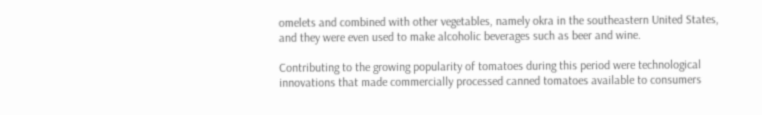omelets and combined with other vegetables, namely okra in the southeastern United States, and they were even used to make alcoholic beverages such as beer and wine.

Contributing to the growing popularity of tomatoes during this period were technological innovations that made commercially processed canned tomatoes available to consumers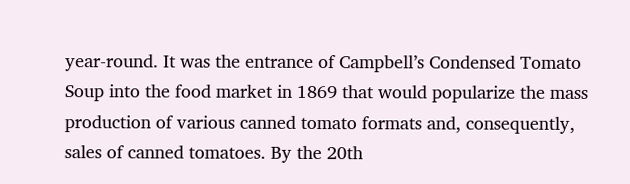year-round. It was the entrance of Campbell’s Condensed Tomato Soup into the food market in 1869 that would popularize the mass production of various canned tomato formats and, consequently, sales of canned tomatoes. By the 20th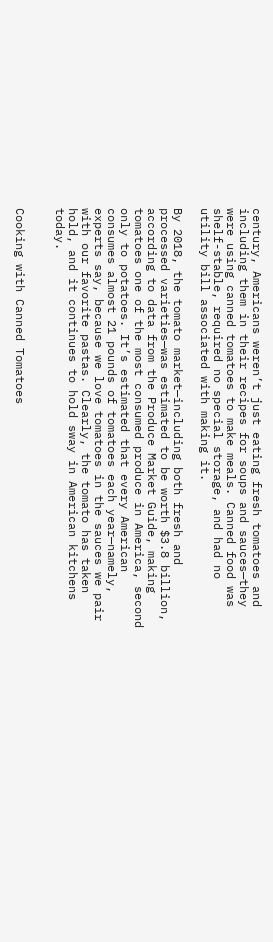century, Americans weren’t just eating fresh tomatoes and including them in their recipes for soups and sauces—they were using canned tomatoes to make meals. Canned food was shelf-stable, required no special storage, and had no utility bill associated with making it.

By 2018, the tomato market—including both fresh and processed varieties—was estimated to be worth $3.8 billion, according to data from the Produce Market Guide, making tomatoes one of the most consumed produce in America, second only to potatoes. It’s estimated that every American consumes almost 21 pounds of tomatoes each year—namely, experts say, because we love tomatoes in the sauces we pair with our favorite pastas. Clearly, the tomato has taken hold, and it continues to hold sway in American kitchens today.


Cooking with Canned Tomatoes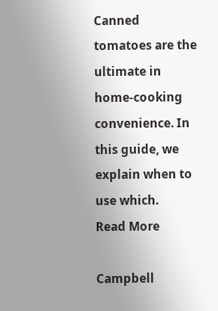Canned tomatoes are the ultimate in home-cooking convenience. In this guide, we explain when to use which.
Read More

Campbell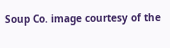Soup Co. image courtesy of the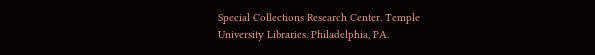Special Collections Research Center. Temple University Libraries. Philadelphia, PA.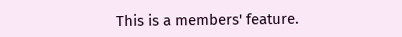This is a members' feature.